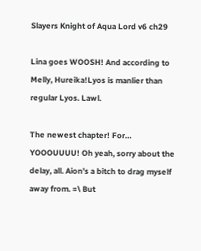Slayers Knight of Aqua Lord v6 ch29

Lina goes WOOSH! And according to Melly, Hureika!Lyos is manlier than regular Lyos. Lawl.

The newest chapter! For… YOOOUUUU! Oh yeah, sorry about the delay, all. Aion’s a bitch to drag myself away from. =\ But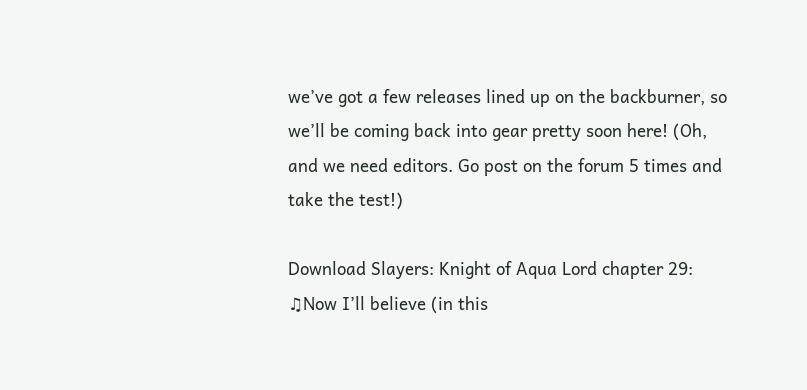we’ve got a few releases lined up on the backburner, so we’ll be coming back into gear pretty soon here! (Oh, and we need editors. Go post on the forum 5 times and take the test!)

Download Slayers: Knight of Aqua Lord chapter 29: ♫Now I’ll believe (in this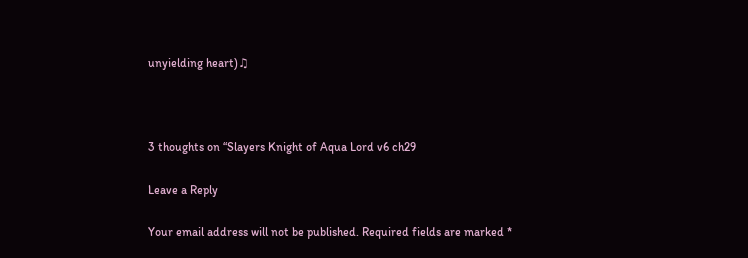unyielding heart)♫



3 thoughts on “Slayers Knight of Aqua Lord v6 ch29

Leave a Reply

Your email address will not be published. Required fields are marked *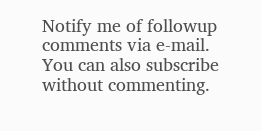Notify me of followup comments via e-mail. You can also subscribe without commenting.